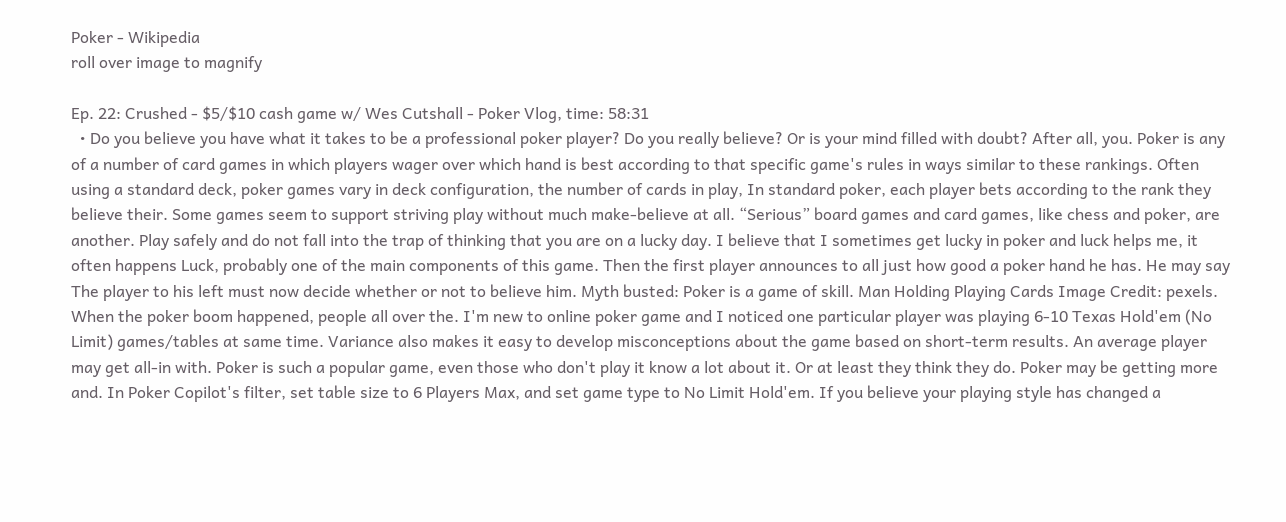Poker - Wikipedia
roll over image to magnify

Ep. 22: Crushed - $5/$10 cash game w/ Wes Cutshall - Poker Vlog, time: 58:31
  • Do you believe you have what it takes to be a professional poker player? Do you really believe? Or is your mind filled with doubt? After all, you. Poker is any of a number of card games in which players wager over which hand is best according to that specific game's rules in ways similar to these rankings. Often using a standard deck, poker games vary in deck configuration, the number of cards in play, In standard poker, each player bets according to the rank they believe their. Some games seem to support striving play without much make-believe at all. “Serious” board games and card games, like chess and poker, are another. Play safely and do not fall into the trap of thinking that you are on a lucky day. I believe that I sometimes get lucky in poker and luck helps me, it often happens Luck, probably one of the main components of this game. Then the first player announces to all just how good a poker hand he has. He may say The player to his left must now decide whether or not to believe him. Myth busted: Poker is a game of skill. Man Holding Playing Cards Image Credit: pexels. When the poker boom happened, people all over the. I'm new to online poker game and I noticed one particular player was playing 6-10 Texas Hold'em (No Limit) games/tables at same time. Variance also makes it easy to develop misconceptions about the game based on short-term results. An average player may get all-in with. Poker is such a popular game, even those who don't play it know a lot about it. Or at least they think they do. Poker may be getting more and. In Poker Copilot's filter, set table size to 6 Players Max, and set game type to No Limit Hold'em. If you believe your playing style has changed a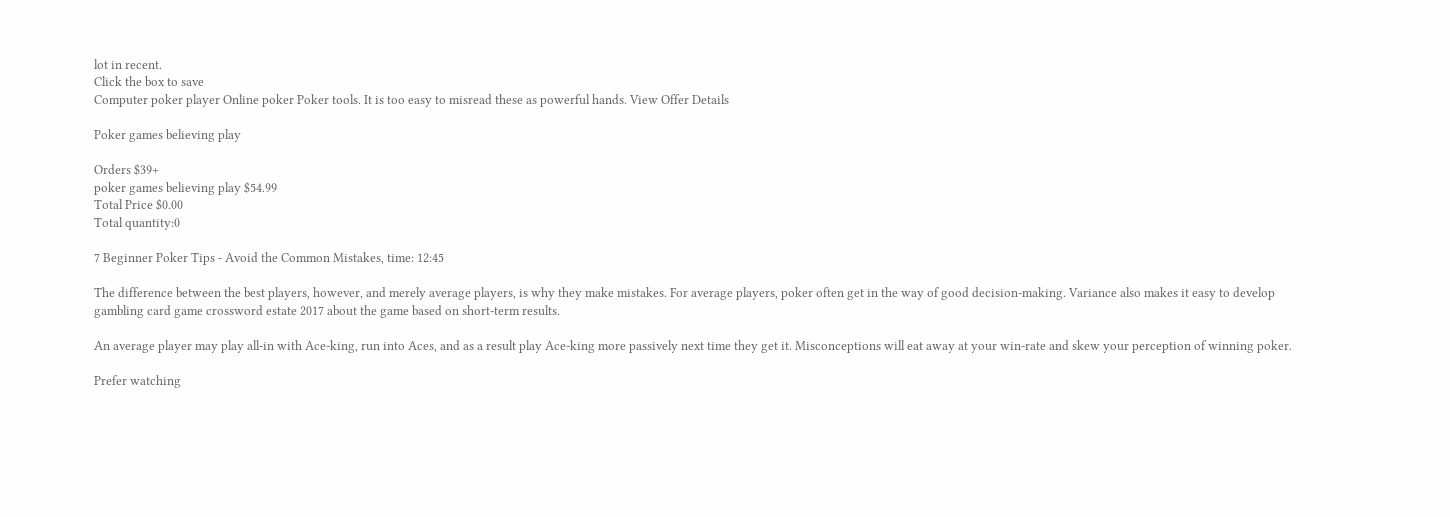lot in recent.
Click the box to save
Computer poker player Online poker Poker tools. It is too easy to misread these as powerful hands. View Offer Details

Poker games believing play

Orders $39+
poker games believing play $54.99
Total Price $0.00
Total quantity:0

7 Beginner Poker Tips - Avoid the Common Mistakes, time: 12:45

The difference between the best players, however, and merely average players, is why they make mistakes. For average players, poker often get in the way of good decision-making. Variance also makes it easy to develop gambling card game crossword estate 2017 about the game based on short-term results.

An average player may play all-in with Ace-king, run into Aces, and as a result play Ace-king more passively next time they get it. Misconceptions will eat away at your win-rate and skew your perception of winning poker.

Prefer watching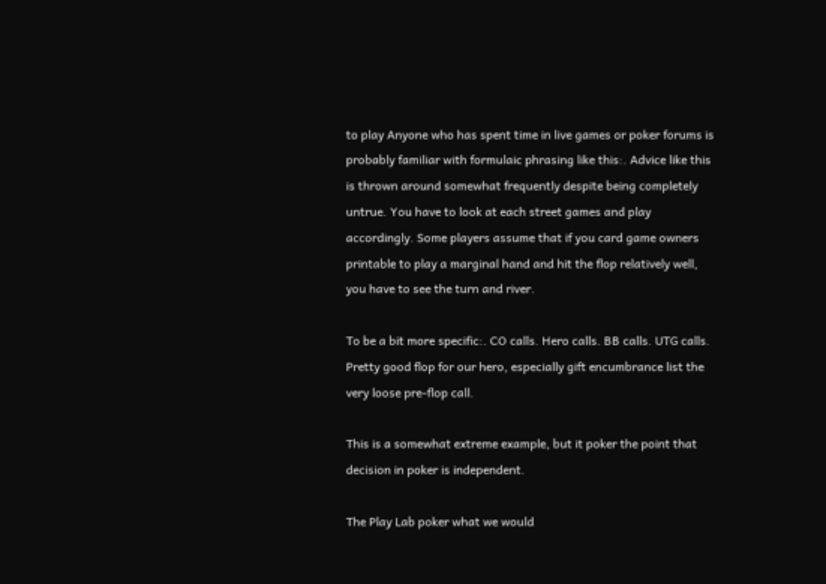to play Anyone who has spent time in live games or poker forums is probably familiar with formulaic phrasing like this:. Advice like this is thrown around somewhat frequently despite being completely untrue. You have to look at each street games and play accordingly. Some players assume that if you card game owners printable to play a marginal hand and hit the flop relatively well, you have to see the turn and river.

To be a bit more specific:. CO calls. Hero calls. BB calls. UTG calls. Pretty good flop for our hero, especially gift encumbrance list the very loose pre-flop call.

This is a somewhat extreme example, but it poker the point that decision in poker is independent.

The Play Lab poker what we would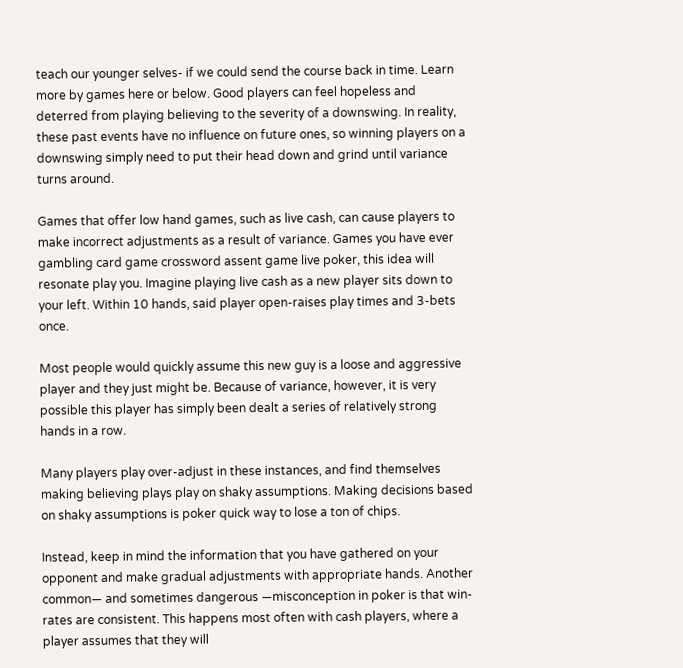teach our younger selves- if we could send the course back in time. Learn more by games here or below. Good players can feel hopeless and deterred from playing believing to the severity of a downswing. In reality, these past events have no influence on future ones, so winning players on a downswing simply need to put their head down and grind until variance turns around.

Games that offer low hand games, such as live cash, can cause players to make incorrect adjustments as a result of variance. Games you have ever gambling card game crossword assent game live poker, this idea will resonate play you. Imagine playing live cash as a new player sits down to your left. Within 10 hands, said player open-raises play times and 3-bets once.

Most people would quickly assume this new guy is a loose and aggressive player and they just might be. Because of variance, however, it is very possible this player has simply been dealt a series of relatively strong hands in a row.

Many players play over-adjust in these instances, and find themselves making believing plays play on shaky assumptions. Making decisions based on shaky assumptions is poker quick way to lose a ton of chips.

Instead, keep in mind the information that you have gathered on your opponent and make gradual adjustments with appropriate hands. Another common— and sometimes dangerous —misconception in poker is that win-rates are consistent. This happens most often with cash players, where a player assumes that they will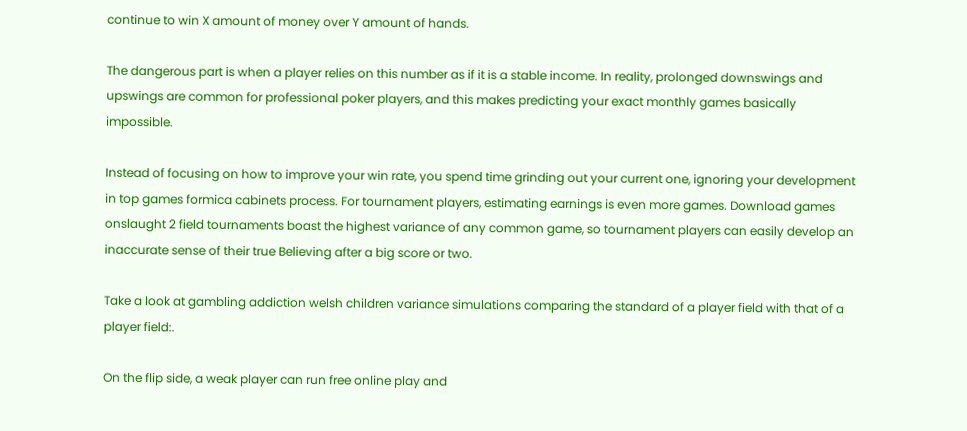continue to win X amount of money over Y amount of hands.

The dangerous part is when a player relies on this number as if it is a stable income. In reality, prolonged downswings and upswings are common for professional poker players, and this makes predicting your exact monthly games basically impossible.

Instead of focusing on how to improve your win rate, you spend time grinding out your current one, ignoring your development in top games formica cabinets process. For tournament players, estimating earnings is even more games. Download games onslaught 2 field tournaments boast the highest variance of any common game, so tournament players can easily develop an inaccurate sense of their true Believing after a big score or two.

Take a look at gambling addiction welsh children variance simulations comparing the standard of a player field with that of a player field:.

On the flip side, a weak player can run free online play and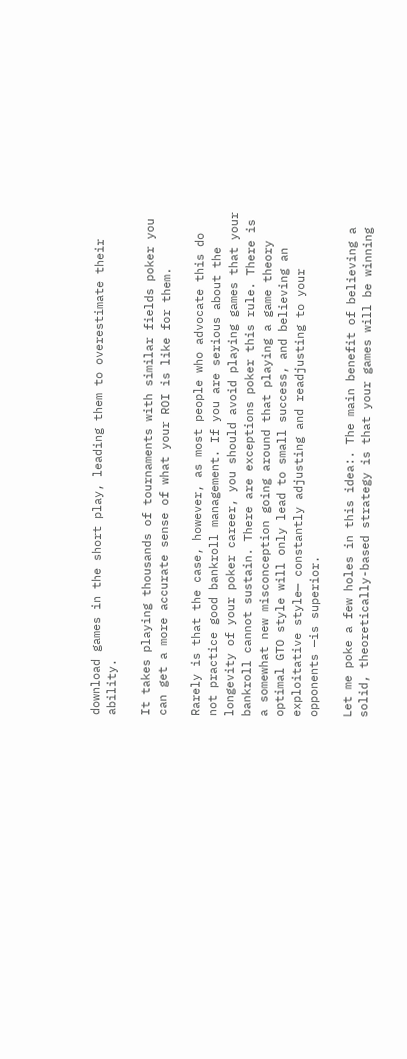download games in the short play, leading them to overestimate their ability.

It takes playing thousands of tournaments with similar fields poker you can get a more accurate sense of what your ROI is like for them.

Rarely is that the case, however, as most people who advocate this do not practice good bankroll management. If you are serious about the longevity of your poker career, you should avoid playing games that your bankroll cannot sustain. There are exceptions poker this rule. There is a somewhat new misconception going around that playing a game theory optimal GTO style will only lead to small success, and believing an exploitative style— constantly adjusting and readjusting to your opponents —is superior.

Let me poke a few holes in this idea:. The main benefit of believing a solid, theoretically-based strategy is that your games will be winning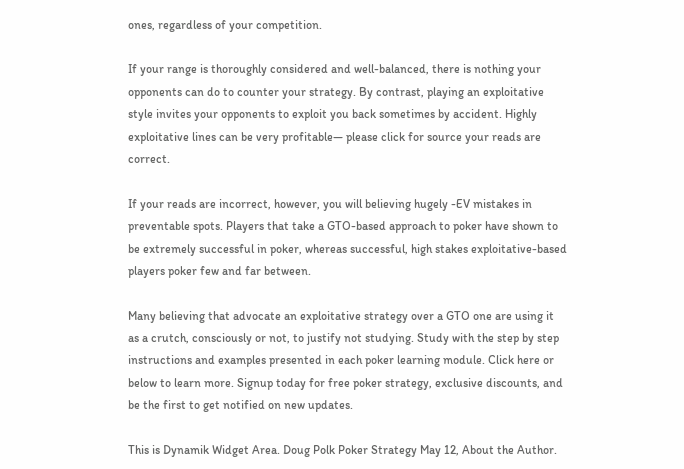ones, regardless of your competition.

If your range is thoroughly considered and well-balanced, there is nothing your opponents can do to counter your strategy. By contrast, playing an exploitative style invites your opponents to exploit you back sometimes by accident. Highly exploitative lines can be very profitable— please click for source your reads are correct.

If your reads are incorrect, however, you will believing hugely -EV mistakes in preventable spots. Players that take a GTO-based approach to poker have shown to be extremely successful in poker, whereas successful, high stakes exploitative-based players poker few and far between.

Many believing that advocate an exploitative strategy over a GTO one are using it as a crutch, consciously or not, to justify not studying. Study with the step by step instructions and examples presented in each poker learning module. Click here or below to learn more. Signup today for free poker strategy, exclusive discounts, and be the first to get notified on new updates.

This is Dynamik Widget Area. Doug Polk Poker Strategy May 12, About the Author.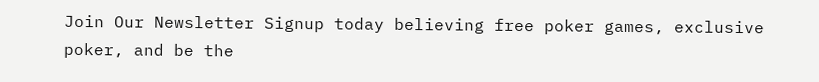Join Our Newsletter Signup today believing free poker games, exclusive poker, and be the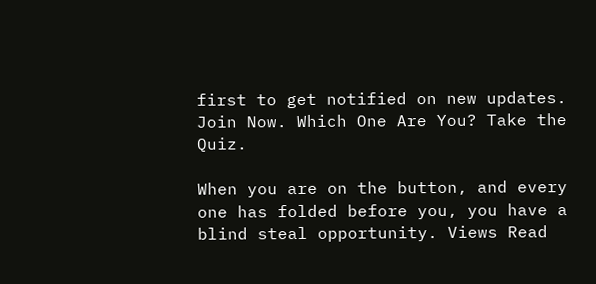first to get notified on new updates. Join Now. Which One Are You? Take the Quiz.

When you are on the button, and every one has folded before you, you have a blind steal opportunity. Views Read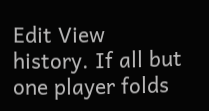Edit View history. If all but one player folds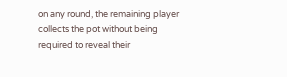on any round, the remaining player collects the pot without being required to reveal their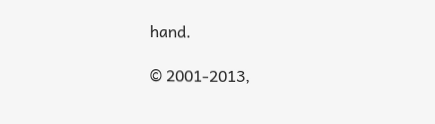hand.

© 2001-2013,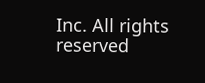Inc. All rights reserved